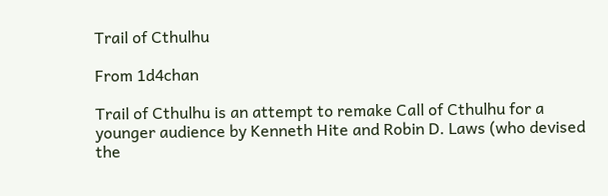Trail of Cthulhu

From 1d4chan

Trail of Cthulhu is an attempt to remake Call of Cthulhu for a younger audience by Kenneth Hite and Robin D. Laws (who devised the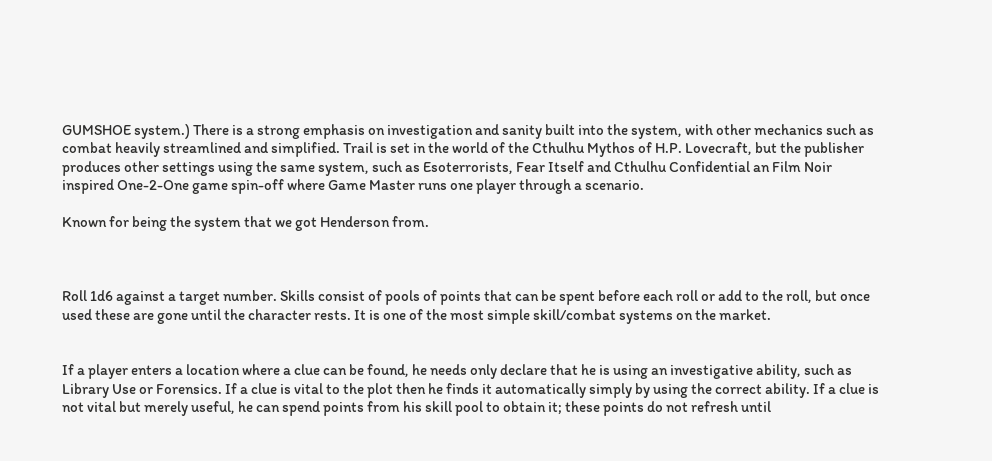GUMSHOE system.) There is a strong emphasis on investigation and sanity built into the system, with other mechanics such as combat heavily streamlined and simplified. Trail is set in the world of the Cthulhu Mythos of H.P. Lovecraft, but the publisher produces other settings using the same system, such as Esoterrorists, Fear Itself and Cthulhu Confidential an Film Noir inspired One-2-One game spin-off where Game Master runs one player through a scenario.

Known for being the system that we got Henderson from.



Roll 1d6 against a target number. Skills consist of pools of points that can be spent before each roll or add to the roll, but once used these are gone until the character rests. It is one of the most simple skill/combat systems on the market.


If a player enters a location where a clue can be found, he needs only declare that he is using an investigative ability, such as Library Use or Forensics. If a clue is vital to the plot then he finds it automatically simply by using the correct ability. If a clue is not vital but merely useful, he can spend points from his skill pool to obtain it; these points do not refresh until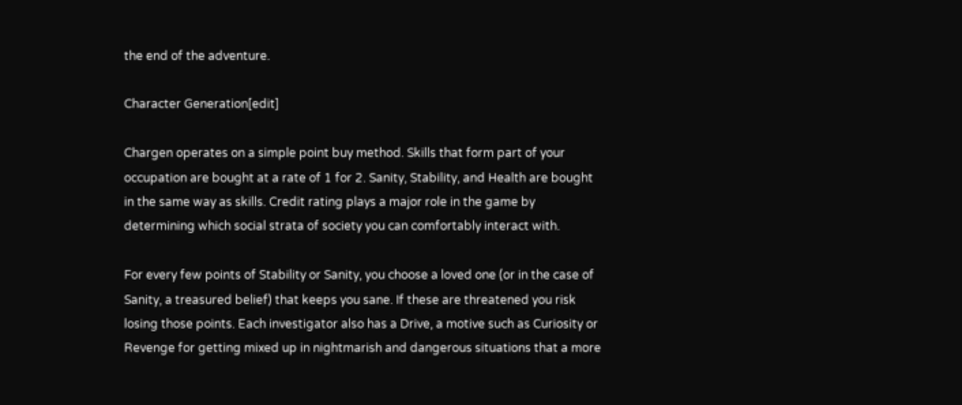the end of the adventure.

Character Generation[edit]

Chargen operates on a simple point buy method. Skills that form part of your occupation are bought at a rate of 1 for 2. Sanity, Stability, and Health are bought in the same way as skills. Credit rating plays a major role in the game by determining which social strata of society you can comfortably interact with.

For every few points of Stability or Sanity, you choose a loved one (or in the case of Sanity, a treasured belief) that keeps you sane. If these are threatened you risk losing those points. Each investigator also has a Drive, a motive such as Curiosity or Revenge for getting mixed up in nightmarish and dangerous situations that a more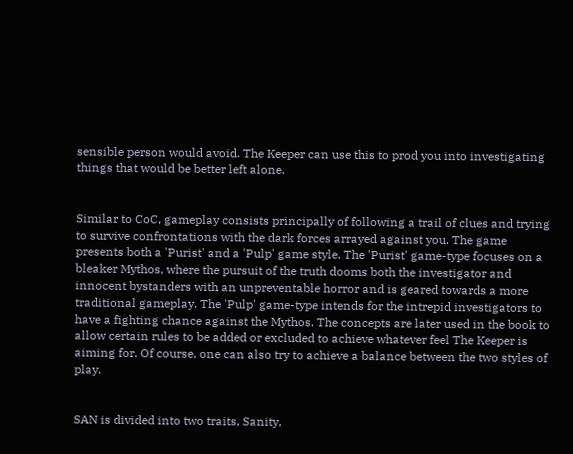sensible person would avoid. The Keeper can use this to prod you into investigating things that would be better left alone.


Similar to CoC, gameplay consists principally of following a trail of clues and trying to survive confrontations with the dark forces arrayed against you. The game presents both a 'Purist' and a 'Pulp' game style. The 'Purist' game-type focuses on a bleaker Mythos, where the pursuit of the truth dooms both the investigator and innocent bystanders with an unpreventable horror and is geared towards a more traditional gameplay. The 'Pulp' game-type intends for the intrepid investigators to have a fighting chance against the Mythos. The concepts are later used in the book to allow certain rules to be added or excluded to achieve whatever feel The Keeper is aiming for. Of course, one can also try to achieve a balance between the two styles of play.


SAN is divided into two traits, Sanity,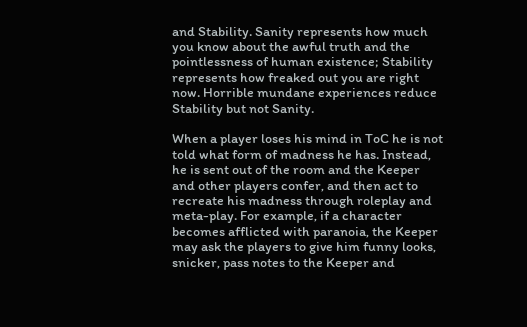and Stability. Sanity represents how much you know about the awful truth and the pointlessness of human existence; Stability represents how freaked out you are right now. Horrible mundane experiences reduce Stability but not Sanity.

When a player loses his mind in ToC he is not told what form of madness he has. Instead, he is sent out of the room and the Keeper and other players confer, and then act to recreate his madness through roleplay and meta-play. For example, if a character becomes afflicted with paranoia, the Keeper may ask the players to give him funny looks, snicker, pass notes to the Keeper and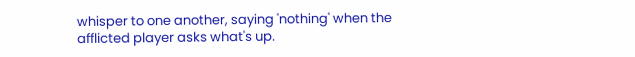whisper to one another, saying 'nothing' when the afflicted player asks what's up.